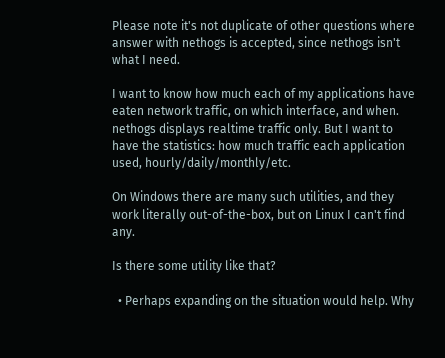Please note it's not duplicate of other questions where answer with nethogs is accepted, since nethogs isn't what I need.

I want to know how much each of my applications have eaten network traffic, on which interface, and when. nethogs displays realtime traffic only. But I want to have the statistics: how much traffic each application used, hourly/daily/monthly/etc.

On Windows there are many such utilities, and they work literally out-of-the-box, but on Linux I can't find any.

Is there some utility like that?

  • Perhaps expanding on the situation would help. Why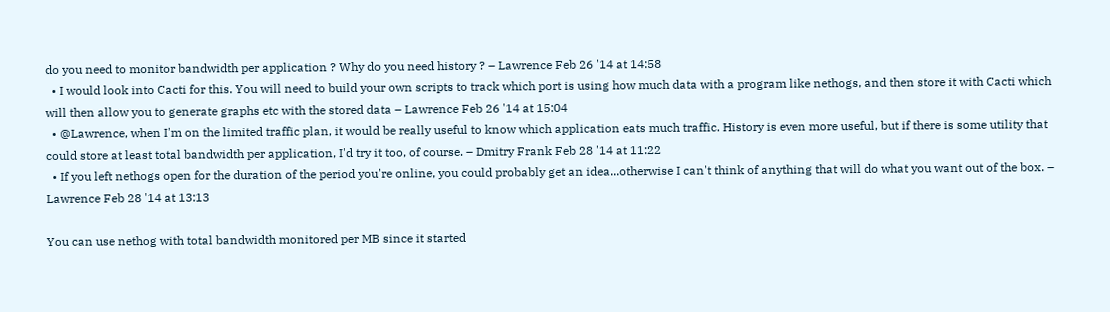do you need to monitor bandwidth per application ? Why do you need history ? – Lawrence Feb 26 '14 at 14:58
  • I would look into Cacti for this. You will need to build your own scripts to track which port is using how much data with a program like nethogs, and then store it with Cacti which will then allow you to generate graphs etc with the stored data – Lawrence Feb 26 '14 at 15:04
  • @Lawrence, when I'm on the limited traffic plan, it would be really useful to know which application eats much traffic. History is even more useful, but if there is some utility that could store at least total bandwidth per application, I'd try it too, of course. – Dmitry Frank Feb 28 '14 at 11:22
  • If you left nethogs open for the duration of the period you're online, you could probably get an idea...otherwise I can't think of anything that will do what you want out of the box. – Lawrence Feb 28 '14 at 13:13

You can use nethog with total bandwidth monitored per MB since it started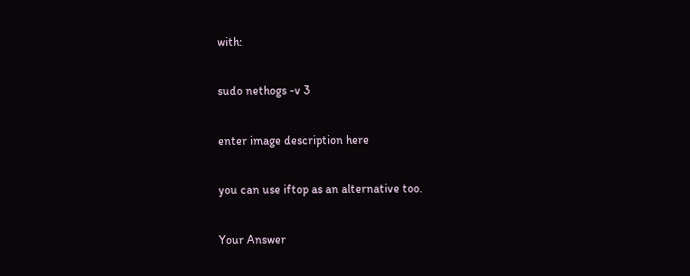with:

sudo nethogs -v 3

enter image description here

you can use iftop as an alternative too.

Your Answer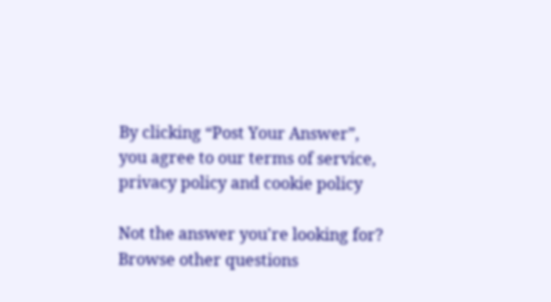By clicking “Post Your Answer”, you agree to our terms of service, privacy policy and cookie policy

Not the answer you're looking for? Browse other questions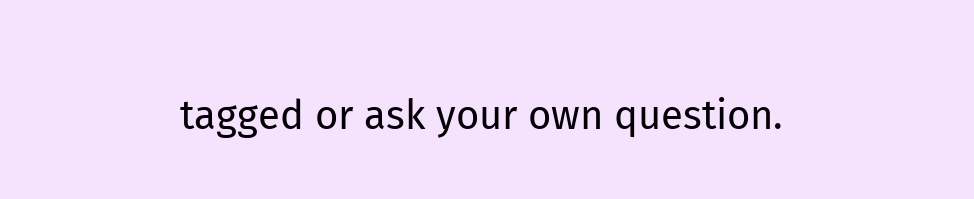tagged or ask your own question.